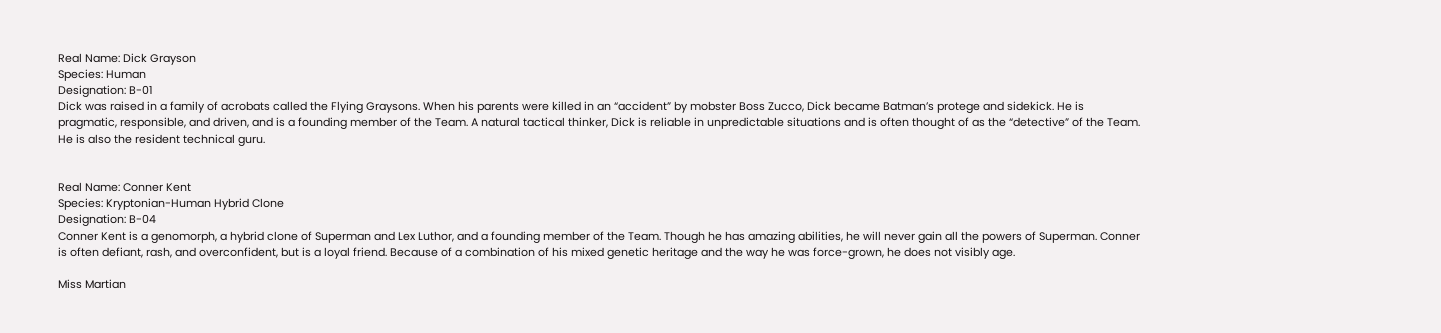Real Name: Dick Grayson
Species: Human
Designation: B-01
Dick was raised in a family of acrobats called the Flying Graysons. When his parents were killed in an “accident” by mobster Boss Zucco, Dick became Batman’s protege and sidekick. He is pragmatic, responsible, and driven, and is a founding member of the Team. A natural tactical thinker, Dick is reliable in unpredictable situations and is often thought of as the “detective” of the Team. He is also the resident technical guru.


Real Name: Conner Kent
Species: Kryptonian-Human Hybrid Clone
Designation: B-04
Conner Kent is a genomorph, a hybrid clone of Superman and Lex Luthor, and a founding member of the Team. Though he has amazing abilities, he will never gain all the powers of Superman. Conner is often defiant, rash, and overconfident, but is a loyal friend. Because of a combination of his mixed genetic heritage and the way he was force-grown, he does not visibly age.

Miss Martian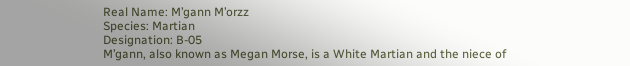Real Name: M’gann M’orzz
Species: Martian
Designation: B-05
M’gann, also known as Megan Morse, is a White Martian and the niece of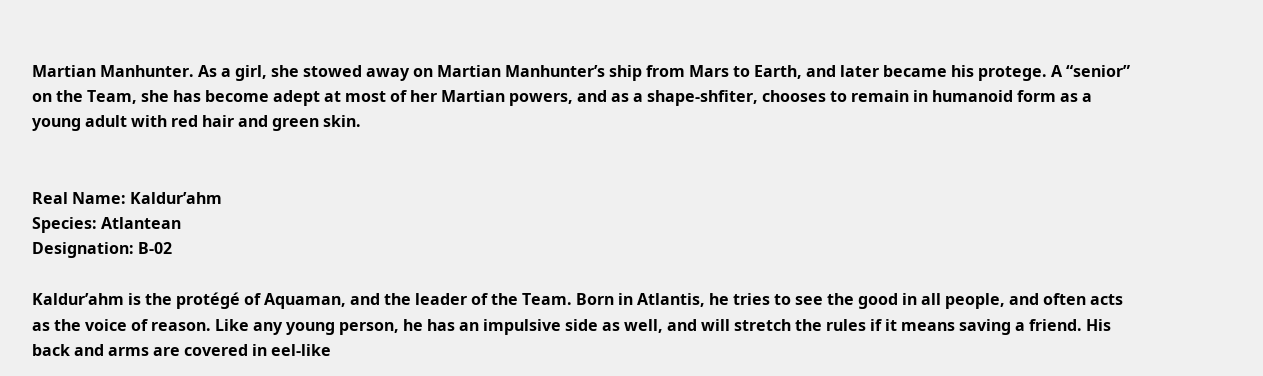Martian Manhunter. As a girl, she stowed away on Martian Manhunter’s ship from Mars to Earth, and later became his protege. A “senior” on the Team, she has become adept at most of her Martian powers, and as a shape-shfiter, chooses to remain in humanoid form as a young adult with red hair and green skin.


Real Name: Kaldur’ahm
Species: Atlantean
Designation: B-02

Kaldur’ahm is the protégé of Aquaman, and the leader of the Team. Born in Atlantis, he tries to see the good in all people, and often acts as the voice of reason. Like any young person, he has an impulsive side as well, and will stretch the rules if it means saving a friend. His back and arms are covered in eel-like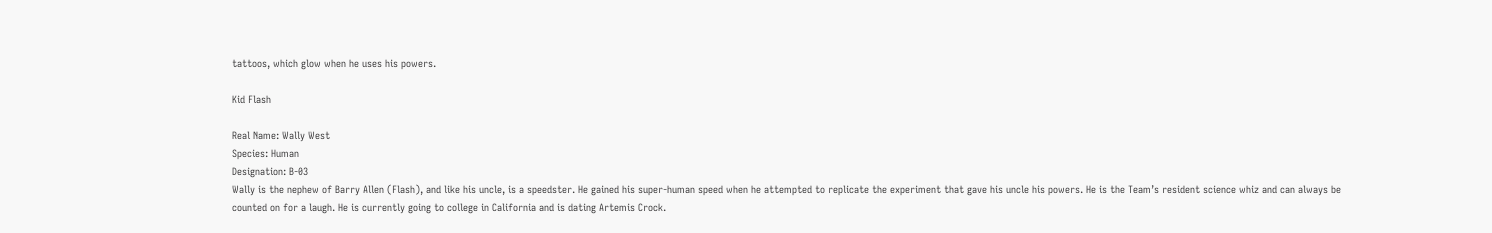tattoos, which glow when he uses his powers.

Kid Flash

Real Name: Wally West
Species: Human
Designation: B-03
Wally is the nephew of Barry Allen (Flash), and like his uncle, is a speedster. He gained his super-human speed when he attempted to replicate the experiment that gave his uncle his powers. He is the Team’s resident science whiz and can always be counted on for a laugh. He is currently going to college in California and is dating Artemis Crock.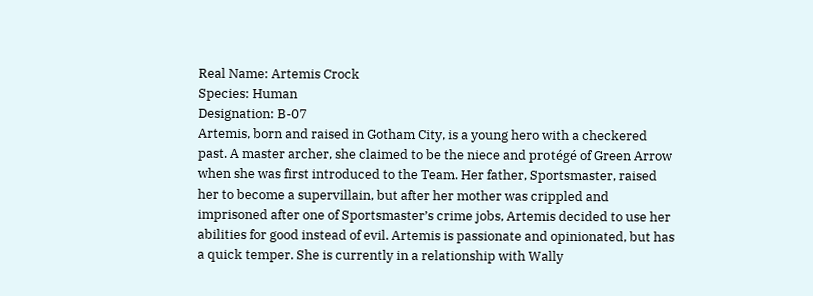Real Name: Artemis Crock
Species: Human
Designation: B-07
Artemis, born and raised in Gotham City, is a young hero with a checkered past. A master archer, she claimed to be the niece and protégé of Green Arrow when she was first introduced to the Team. Her father, Sportsmaster, raised her to become a supervillain, but after her mother was crippled and imprisoned after one of Sportsmaster’s crime jobs, Artemis decided to use her abilities for good instead of evil. Artemis is passionate and opinionated, but has a quick temper. She is currently in a relationship with Wally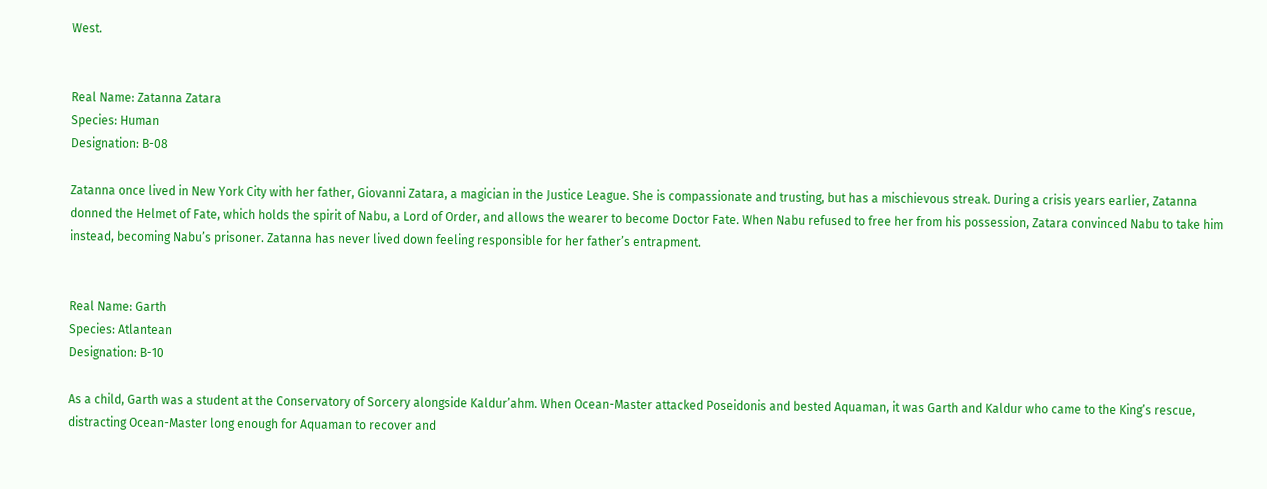West.


Real Name: Zatanna Zatara
Species: Human
Designation: B-08

Zatanna once lived in New York City with her father, Giovanni Zatara, a magician in the Justice League. She is compassionate and trusting, but has a mischievous streak. During a crisis years earlier, Zatanna donned the Helmet of Fate, which holds the spirit of Nabu, a Lord of Order, and allows the wearer to become Doctor Fate. When Nabu refused to free her from his possession, Zatara convinced Nabu to take him instead, becoming Nabu’s prisoner. Zatanna has never lived down feeling responsible for her father’s entrapment.


Real Name: Garth
Species: Atlantean
Designation: B-10

As a child, Garth was a student at the Conservatory of Sorcery alongside Kaldur’ahm. When Ocean-Master attacked Poseidonis and bested Aquaman, it was Garth and Kaldur who came to the King’s rescue, distracting Ocean-Master long enough for Aquaman to recover and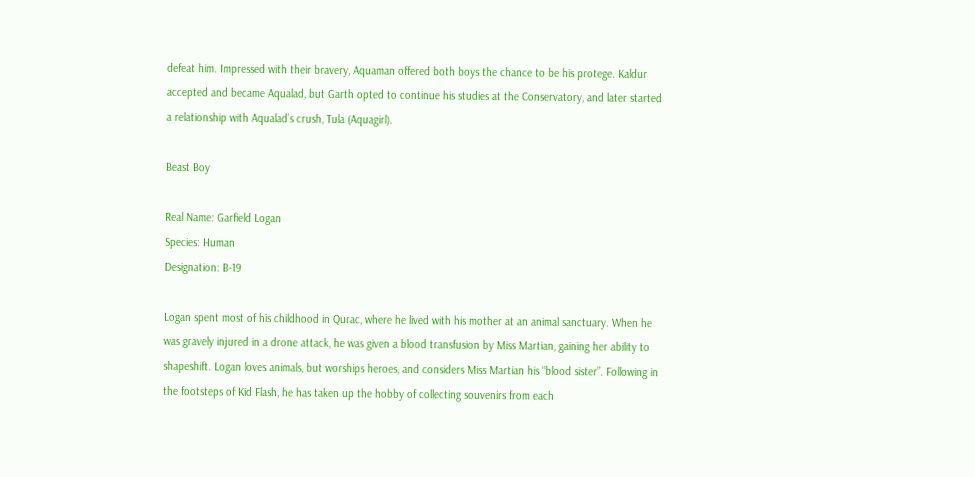defeat him. Impressed with their bravery, Aquaman offered both boys the chance to be his protege. Kaldur accepted and became Aqualad, but Garth opted to continue his studies at the Conservatory, and later started a relationship with Aqualad’s crush, Tula (Aquagirl).

Beast Boy

Real Name: Garfield Logan
Species: Human
Designation: B-19

Logan spent most of his childhood in Qurac, where he lived with his mother at an animal sanctuary. When he was gravely injured in a drone attack, he was given a blood transfusion by Miss Martian, gaining her ability to shapeshift. Logan loves animals, but worships heroes, and considers Miss Martian his “blood sister”. Following in the footsteps of Kid Flash, he has taken up the hobby of collecting souvenirs from each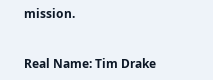mission.


Real Name: Tim Drake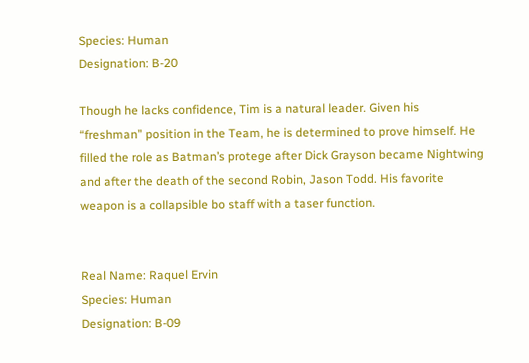Species: Human
Designation: B-20

Though he lacks confidence, Tim is a natural leader. Given his “freshman” position in the Team, he is determined to prove himself. He filled the role as Batman’s protege after Dick Grayson became Nightwing and after the death of the second Robin, Jason Todd. His favorite weapon is a collapsible bo staff with a taser function.


Real Name: Raquel Ervin
Species: Human
Designation: B-09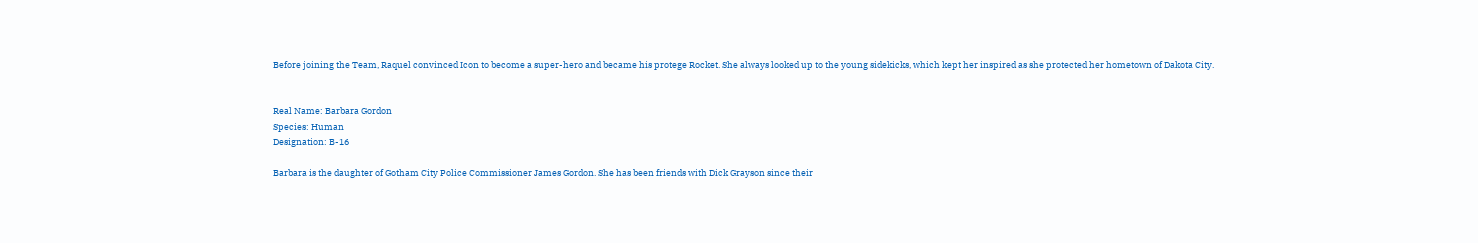Before joining the Team, Raquel convinced Icon to become a super-hero and became his protege Rocket. She always looked up to the young sidekicks, which kept her inspired as she protected her hometown of Dakota City.


Real Name: Barbara Gordon
Species: Human
Designation: B-16

Barbara is the daughter of Gotham City Police Commissioner James Gordon. She has been friends with Dick Grayson since their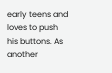early teens and loves to push his buttons. As another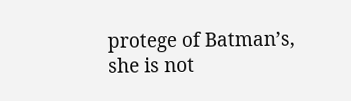protege of Batman’s, she is not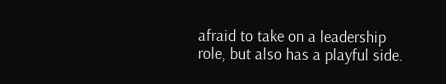afraid to take on a leadership role, but also has a playful side.